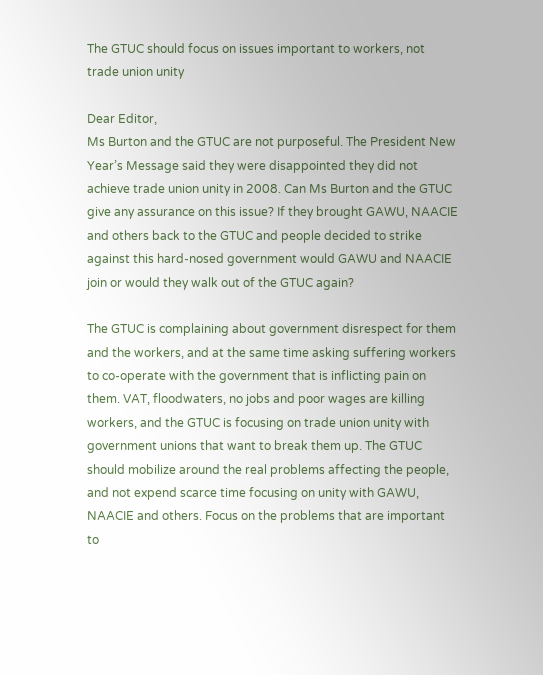The GTUC should focus on issues important to workers, not trade union unity

Dear Editor,
Ms Burton and the GTUC are not purposeful. The President New Year’s Message said they were disappointed they did not achieve trade union unity in 2008. Can Ms Burton and the GTUC give any assurance on this issue? If they brought GAWU, NAACIE and others back to the GTUC and people decided to strike against this hard-nosed government would GAWU and NAACIE join or would they walk out of the GTUC again?

The GTUC is complaining about government disrespect for them and the workers, and at the same time asking suffering workers to co-operate with the government that is inflicting pain on them. VAT, floodwaters, no jobs and poor wages are killing workers, and the GTUC is focusing on trade union unity with government unions that want to break them up. The GTUC should mobilize around the real problems affecting the people, and not expend scarce time focusing on unity with GAWU, NAACIE and others. Focus on the problems that are important to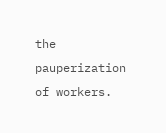the pauperization of workers.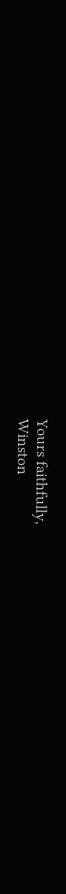Yours faithfully,
Winston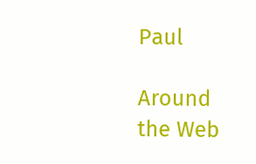Paul

Around the Web